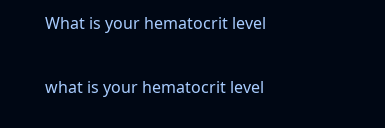What is your hematocrit level

what is your hematocrit level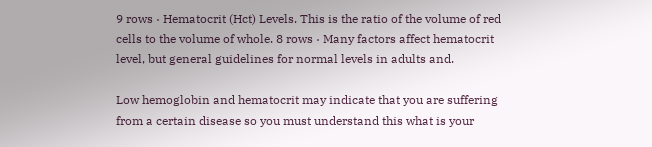9 rows · Hematocrit (Hct) Levels. This is the ratio of the volume of red cells to the volume of whole. 8 rows · Many factors affect hematocrit level, but general guidelines for normal levels in adults and.

Low hemoglobin and hematocrit may indicate that you are suffering from a certain disease so you must understand this what is your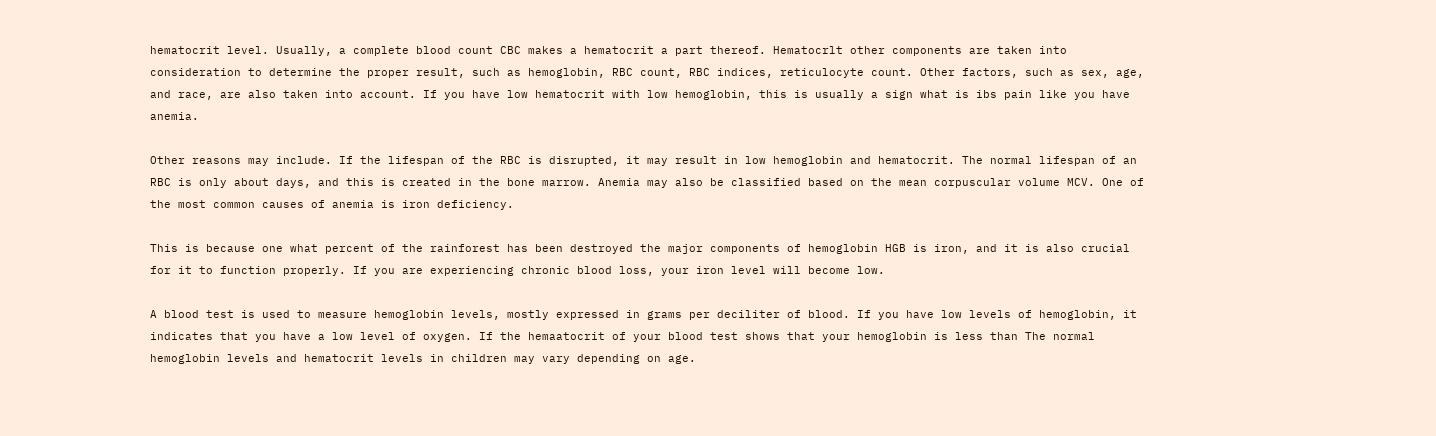hematocrit level. Usually, a complete blood count CBC makes a hematocrit a part thereof. Hematocrlt other components are taken into consideration to determine the proper result, such as hemoglobin, RBC count, RBC indices, reticulocyte count. Other factors, such as sex, age, and race, are also taken into account. If you have low hematocrit with low hemoglobin, this is usually a sign what is ibs pain like you have anemia.

Other reasons may include. If the lifespan of the RBC is disrupted, it may result in low hemoglobin and hematocrit. The normal lifespan of an RBC is only about days, and this is created in the bone marrow. Anemia may also be classified based on the mean corpuscular volume MCV. One of the most common causes of anemia is iron deficiency.

This is because one what percent of the rainforest has been destroyed the major components of hemoglobin HGB is iron, and it is also crucial for it to function properly. If you are experiencing chronic blood loss, your iron level will become low.

A blood test is used to measure hemoglobin levels, mostly expressed in grams per deciliter of blood. If you have low levels of hemoglobin, it indicates that you have a low level of oxygen. If the hemaatocrit of your blood test shows that your hemoglobin is less than The normal hemoglobin levels and hematocrit levels in children may vary depending on age.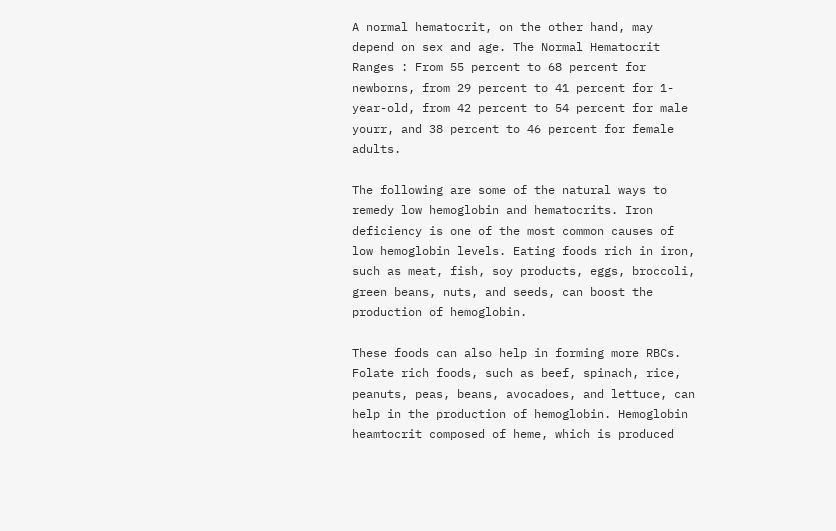A normal hematocrit, on the other hand, may depend on sex and age. The Normal Hematocrit Ranges : From 55 percent to 68 percent for newborns, from 29 percent to 41 percent for 1-year-old, from 42 percent to 54 percent for male yourr, and 38 percent to 46 percent for female adults.

The following are some of the natural ways to remedy low hemoglobin and hematocrits. Iron deficiency is one of the most common causes of low hemoglobin levels. Eating foods rich in iron, such as meat, fish, soy products, eggs, broccoli, green beans, nuts, and seeds, can boost the production of hemoglobin.

These foods can also help in forming more RBCs. Folate rich foods, such as beef, spinach, rice, peanuts, peas, beans, avocadoes, and lettuce, can help in the production of hemoglobin. Hemoglobin heamtocrit composed of heme, which is produced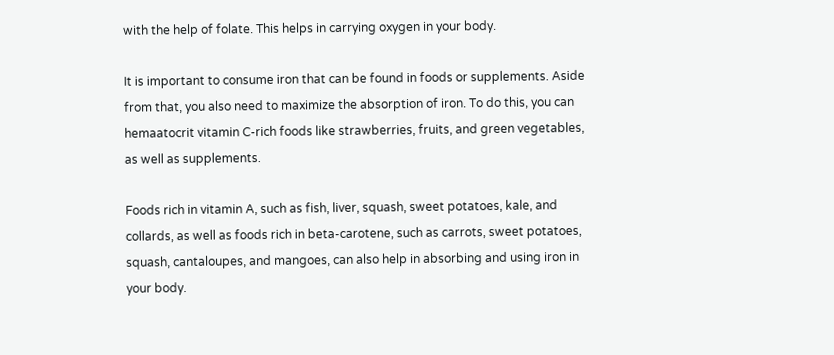with the help of folate. This helps in carrying oxygen in your body.

It is important to consume iron that can be found in foods or supplements. Aside from that, you also need to maximize the absorption of iron. To do this, you can hemaatocrit vitamin C-rich foods like strawberries, fruits, and green vegetables, as well as supplements.

Foods rich in vitamin A, such as fish, liver, squash, sweet potatoes, kale, and collards, as well as foods rich in beta-carotene, such as carrots, sweet potatoes, squash, cantaloupes, and mangoes, can also help in absorbing and using iron in your body.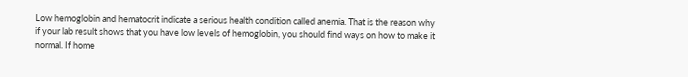Low hemoglobin and hematocrit indicate a serious health condition called anemia. That is the reason why if your lab result shows that you have low levels of hemoglobin, you should find ways on how to make it normal. If home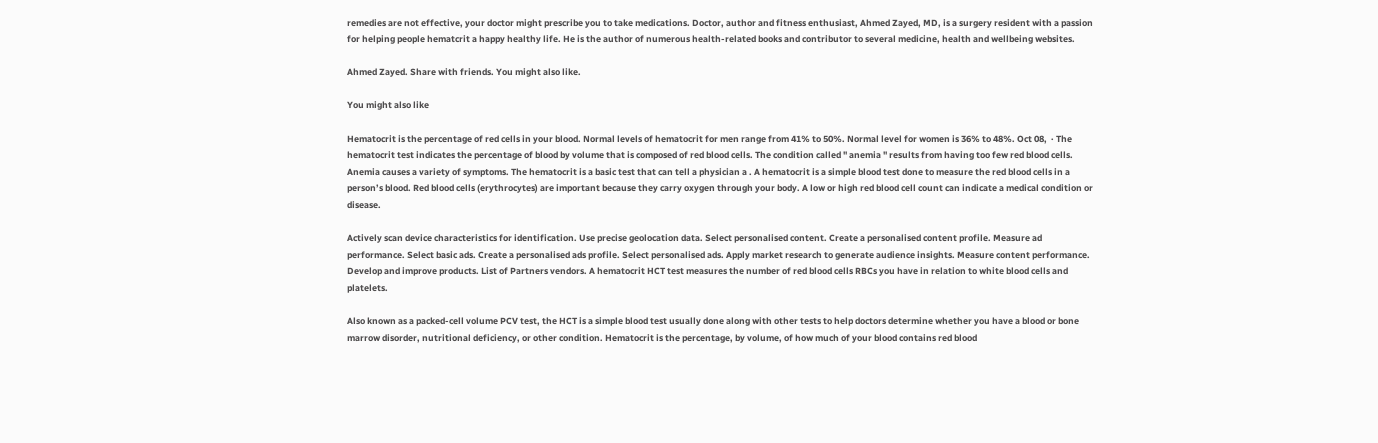remedies are not effective, your doctor might prescribe you to take medications. Doctor, author and fitness enthusiast, Ahmed Zayed, MD, is a surgery resident with a passion for helping people hematcrit a happy healthy life. He is the author of numerous health-related books and contributor to several medicine, health and wellbeing websites.

Ahmed Zayed. Share with friends. You might also like.

You might also like

Hematocrit is the percentage of red cells in your blood. Normal levels of hematocrit for men range from 41% to 50%. Normal level for women is 36% to 48%. Oct 08,  · The hematocrit test indicates the percentage of blood by volume that is composed of red blood cells. The condition called " anemia " results from having too few red blood cells. Anemia causes a variety of symptoms. The hematocrit is a basic test that can tell a physician a . A hematocrit is a simple blood test done to measure the red blood cells in a person’s blood. Red blood cells (erythrocytes) are important because they carry oxygen through your body. A low or high red blood cell count can indicate a medical condition or disease.

Actively scan device characteristics for identification. Use precise geolocation data. Select personalised content. Create a personalised content profile. Measure ad performance. Select basic ads. Create a personalised ads profile. Select personalised ads. Apply market research to generate audience insights. Measure content performance. Develop and improve products. List of Partners vendors. A hematocrit HCT test measures the number of red blood cells RBCs you have in relation to white blood cells and platelets.

Also known as a packed-cell volume PCV test, the HCT is a simple blood test usually done along with other tests to help doctors determine whether you have a blood or bone marrow disorder, nutritional deficiency, or other condition. Hematocrit is the percentage, by volume, of how much of your blood contains red blood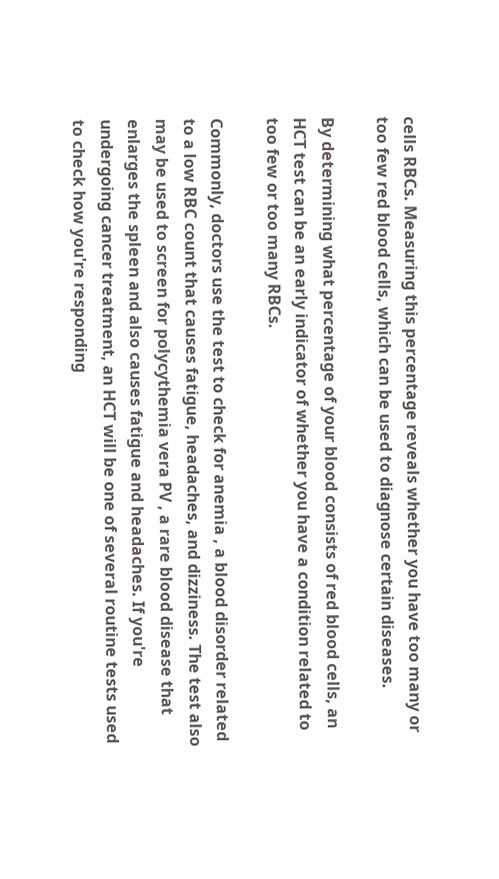cells RBCs. Measuring this percentage reveals whether you have too many or too few red blood cells, which can be used to diagnose certain diseases.

By determining what percentage of your blood consists of red blood cells, an HCT test can be an early indicator of whether you have a condition related to too few or too many RBCs.

Commonly, doctors use the test to check for anemia , a blood disorder related to a low RBC count that causes fatigue, headaches, and dizziness. The test also may be used to screen for polycythemia vera PV , a rare blood disease that enlarges the spleen and also causes fatigue and headaches. If you're undergoing cancer treatment, an HCT will be one of several routine tests used to check how you're responding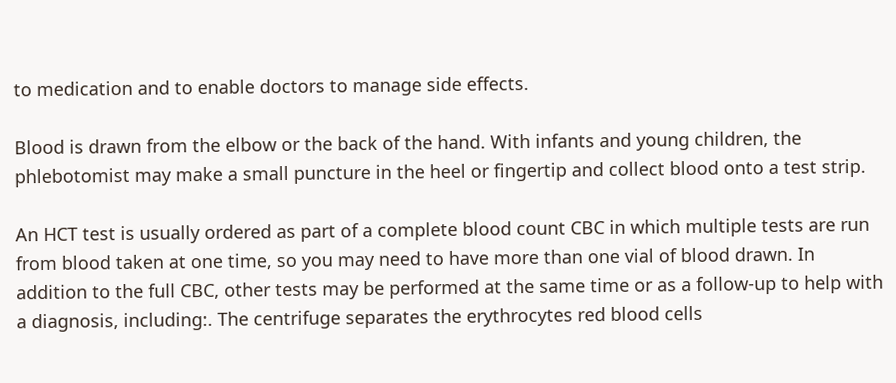to medication and to enable doctors to manage side effects.

Blood is drawn from the elbow or the back of the hand. With infants and young children, the phlebotomist may make a small puncture in the heel or fingertip and collect blood onto a test strip.

An HCT test is usually ordered as part of a complete blood count CBC in which multiple tests are run from blood taken at one time, so you may need to have more than one vial of blood drawn. In addition to the full CBC, other tests may be performed at the same time or as a follow-up to help with a diagnosis, including:. The centrifuge separates the erythrocytes red blood cells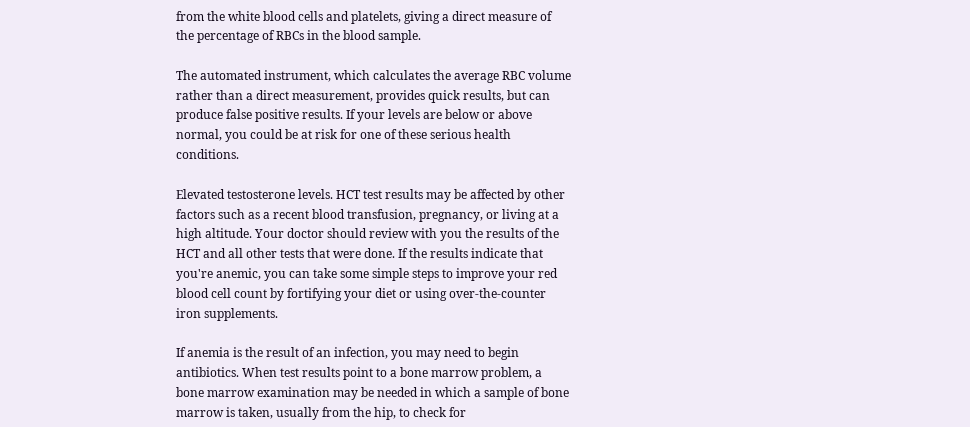from the white blood cells and platelets, giving a direct measure of the percentage of RBCs in the blood sample.

The automated instrument, which calculates the average RBC volume rather than a direct measurement, provides quick results, but can produce false positive results. If your levels are below or above normal, you could be at risk for one of these serious health conditions.

Elevated testosterone levels. HCT test results may be affected by other factors such as a recent blood transfusion, pregnancy, or living at a high altitude. Your doctor should review with you the results of the HCT and all other tests that were done. If the results indicate that you're anemic, you can take some simple steps to improve your red blood cell count by fortifying your diet or using over-the-counter iron supplements.

If anemia is the result of an infection, you may need to begin antibiotics. When test results point to a bone marrow problem, a bone marrow examination may be needed in which a sample of bone marrow is taken, usually from the hip, to check for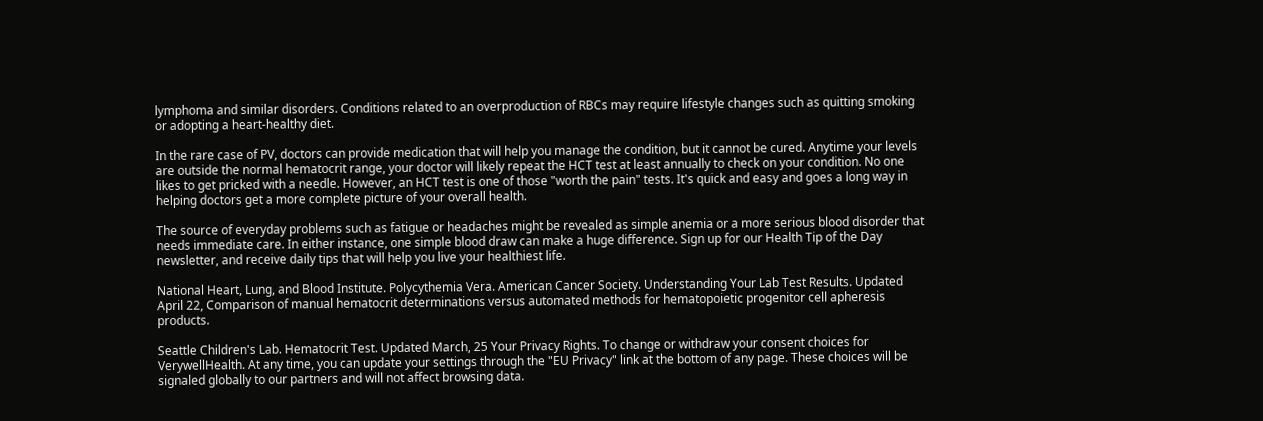lymphoma and similar disorders. Conditions related to an overproduction of RBCs may require lifestyle changes such as quitting smoking or adopting a heart-healthy diet.

In the rare case of PV, doctors can provide medication that will help you manage the condition, but it cannot be cured. Anytime your levels are outside the normal hematocrit range, your doctor will likely repeat the HCT test at least annually to check on your condition. No one likes to get pricked with a needle. However, an HCT test is one of those "worth the pain" tests. It's quick and easy and goes a long way in helping doctors get a more complete picture of your overall health.

The source of everyday problems such as fatigue or headaches might be revealed as simple anemia or a more serious blood disorder that needs immediate care. In either instance, one simple blood draw can make a huge difference. Sign up for our Health Tip of the Day newsletter, and receive daily tips that will help you live your healthiest life.

National Heart, Lung, and Blood Institute. Polycythemia Vera. American Cancer Society. Understanding Your Lab Test Results. Updated April 22, Comparison of manual hematocrit determinations versus automated methods for hematopoietic progenitor cell apheresis products.

Seattle Children's Lab. Hematocrit Test. Updated March, 25 Your Privacy Rights. To change or withdraw your consent choices for VerywellHealth. At any time, you can update your settings through the "EU Privacy" link at the bottom of any page. These choices will be signaled globally to our partners and will not affect browsing data.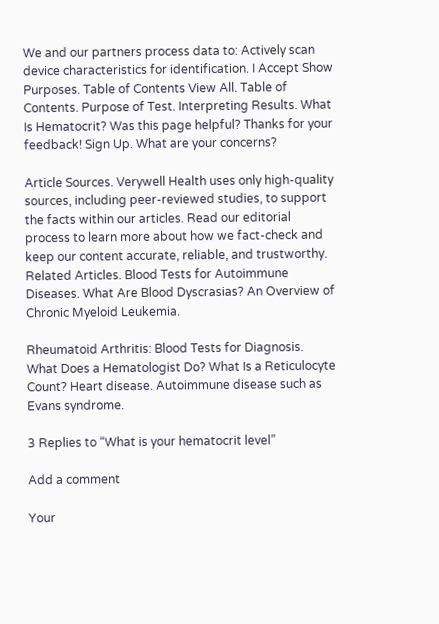We and our partners process data to: Actively scan device characteristics for identification. I Accept Show Purposes. Table of Contents View All. Table of Contents. Purpose of Test. Interpreting Results. What Is Hematocrit? Was this page helpful? Thanks for your feedback! Sign Up. What are your concerns?

Article Sources. Verywell Health uses only high-quality sources, including peer-reviewed studies, to support the facts within our articles. Read our editorial process to learn more about how we fact-check and keep our content accurate, reliable, and trustworthy. Related Articles. Blood Tests for Autoimmune Diseases. What Are Blood Dyscrasias? An Overview of Chronic Myeloid Leukemia.

Rheumatoid Arthritis: Blood Tests for Diagnosis. What Does a Hematologist Do? What Is a Reticulocyte Count? Heart disease. Autoimmune disease such as Evans syndrome.

3 Replies to “What is your hematocrit level”

Add a comment

Your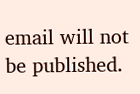email will not be published.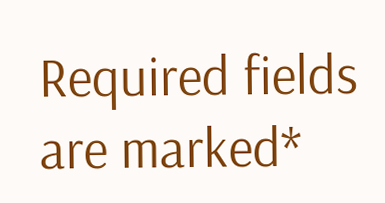Required fields are marked*